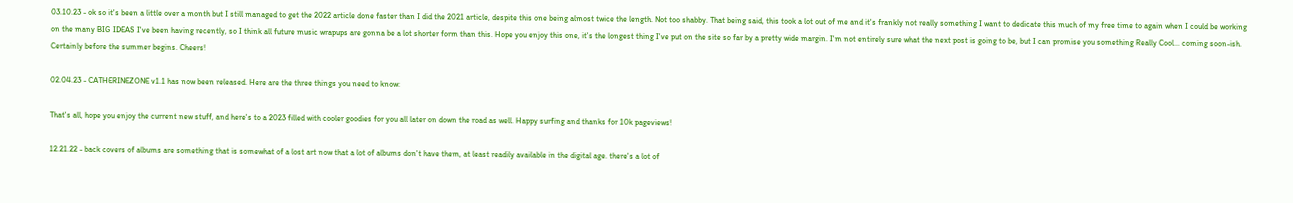03.10.23 - ok so it's been a little over a month but I still managed to get the 2022 article done faster than I did the 2021 article, despite this one being almost twice the length. Not too shabby. That being said, this took a lot out of me and it's frankly not really something I want to dedicate this much of my free time to again when I could be working on the many BIG IDEAS I've been having recently, so I think all future music wrapups are gonna be a lot shorter form than this. Hope you enjoy this one, it's the longest thing I've put on the site so far by a pretty wide margin. I'm not entirely sure what the next post is going to be, but I can promise you something Really Cool... coming soon-ish. Certainly before the summer begins. Cheers!

02.04.23 - CATHERINEZONE v1.1 has now been released. Here are the three things you need to know:

That's all, hope you enjoy the current new stuff, and here's to a 2023 filled with cooler goodies for you all later on down the road as well. Happy surfing and thanks for 10k pageviews!

12.21.22 - back covers of albums are something that is somewhat of a lost art now that a lot of albums don't have them, at least readily available in the digital age. there's a lot of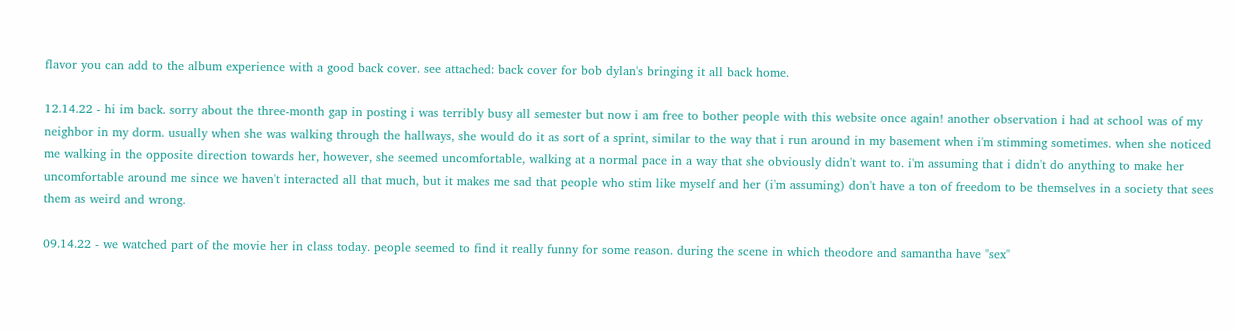flavor you can add to the album experience with a good back cover. see attached: back cover for bob dylan's bringing it all back home.

12.14.22 - hi im back. sorry about the three-month gap in posting i was terribly busy all semester but now i am free to bother people with this website once again! another observation i had at school was of my neighbor in my dorm. usually when she was walking through the hallways, she would do it as sort of a sprint, similar to the way that i run around in my basement when i'm stimming sometimes. when she noticed me walking in the opposite direction towards her, however, she seemed uncomfortable, walking at a normal pace in a way that she obviously didn't want to. i'm assuming that i didn't do anything to make her uncomfortable around me since we haven't interacted all that much, but it makes me sad that people who stim like myself and her (i'm assuming) don't have a ton of freedom to be themselves in a society that sees them as weird and wrong.

09.14.22 - we watched part of the movie her in class today. people seemed to find it really funny for some reason. during the scene in which theodore and samantha have "sex"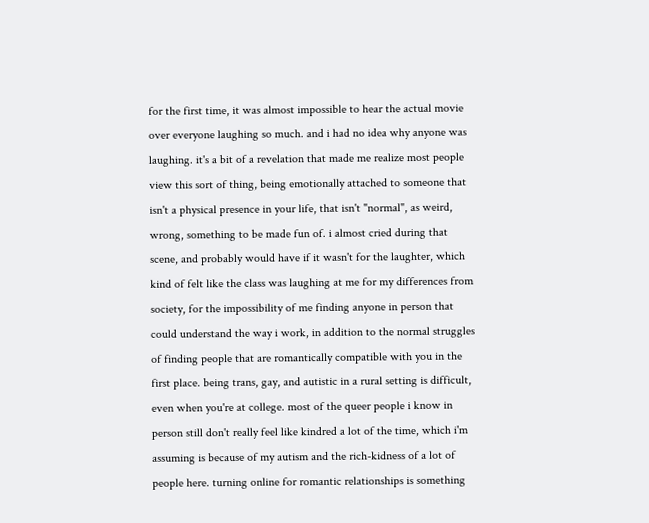for the first time, it was almost impossible to hear the actual movie over everyone laughing so much. and i had no idea why anyone was laughing. it's a bit of a revelation that made me realize most people view this sort of thing, being emotionally attached to someone that isn't a physical presence in your life, that isn't "normal", as weird, wrong, something to be made fun of. i almost cried during that scene, and probably would have if it wasn't for the laughter, which kind of felt like the class was laughing at me for my differences from society, for the impossibility of me finding anyone in person that could understand the way i work, in addition to the normal struggles of finding people that are romantically compatible with you in the first place. being trans, gay, and autistic in a rural setting is difficult, even when you're at college. most of the queer people i know in person still don't really feel like kindred a lot of the time, which i'm assuming is because of my autism and the rich-kidness of a lot of people here. turning online for romantic relationships is something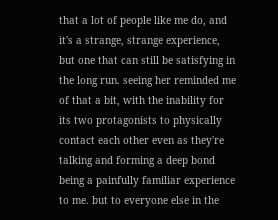that a lot of people like me do, and it's a strange, strange experience, but one that can still be satisfying in the long run. seeing her reminded me of that a bit, with the inability for its two protagonists to physically contact each other even as they're talking and forming a deep bond being a painfully familiar experience to me. but to everyone else in the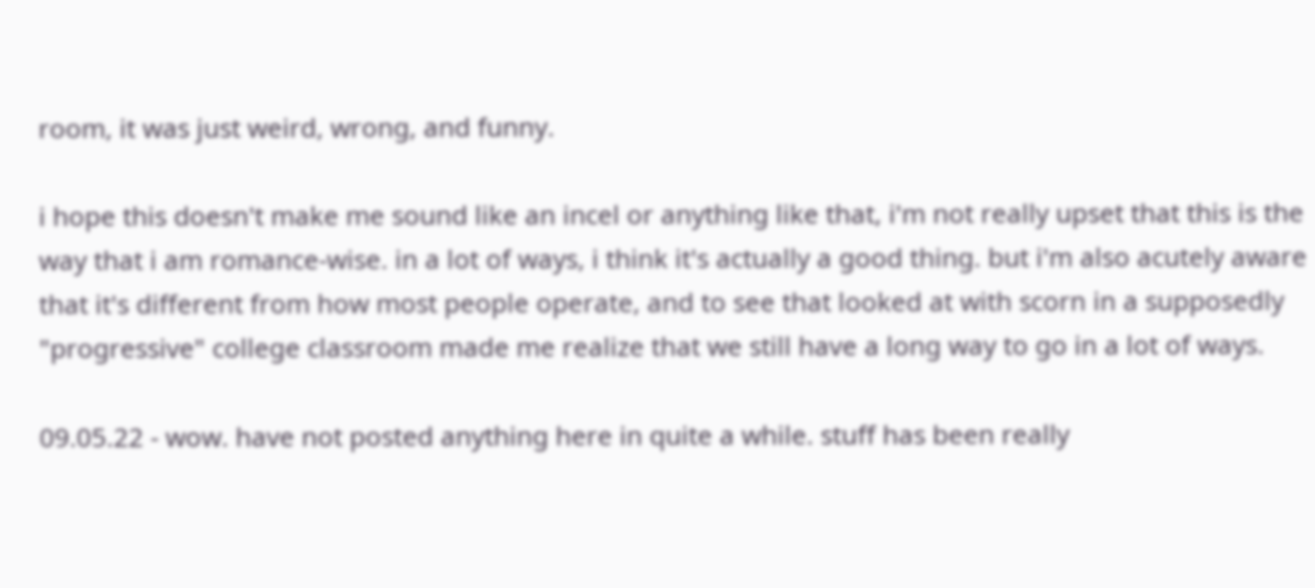room, it was just weird, wrong, and funny.

i hope this doesn't make me sound like an incel or anything like that, i'm not really upset that this is the way that i am romance-wise. in a lot of ways, i think it's actually a good thing. but i'm also acutely aware that it's different from how most people operate, and to see that looked at with scorn in a supposedly "progressive" college classroom made me realize that we still have a long way to go in a lot of ways.

09.05.22 - wow. have not posted anything here in quite a while. stuff has been really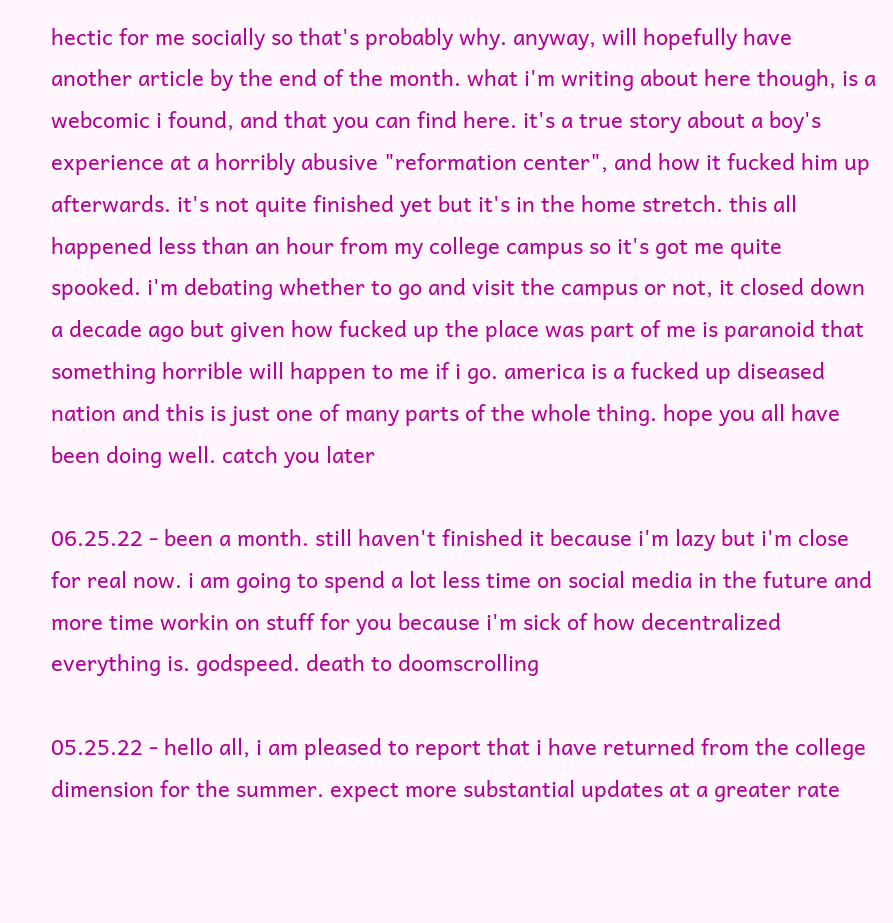hectic for me socially so that's probably why. anyway, will hopefully have another article by the end of the month. what i'm writing about here though, is a webcomic i found, and that you can find here. it's a true story about a boy's experience at a horribly abusive "reformation center", and how it fucked him up afterwards. it's not quite finished yet but it's in the home stretch. this all happened less than an hour from my college campus so it's got me quite spooked. i'm debating whether to go and visit the campus or not, it closed down a decade ago but given how fucked up the place was part of me is paranoid that something horrible will happen to me if i go. america is a fucked up diseased nation and this is just one of many parts of the whole thing. hope you all have been doing well. catch you later

06.25.22 - been a month. still haven't finished it because i'm lazy but i'm close for real now. i am going to spend a lot less time on social media in the future and more time workin on stuff for you because i'm sick of how decentralized everything is. godspeed. death to doomscrolling

05.25.22 - hello all, i am pleased to report that i have returned from the college dimension for the summer. expect more substantial updates at a greater rate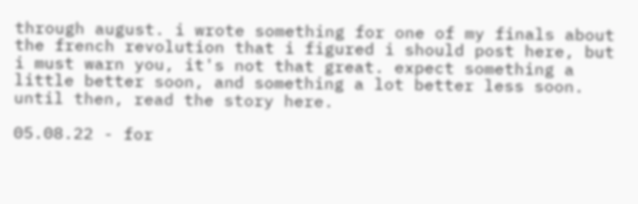through august. i wrote something for one of my finals about the french revolution that i figured i should post here, but i must warn you, it's not that great. expect something a little better soon, and something a lot better less soon. until then, read the story here.

05.08.22 - for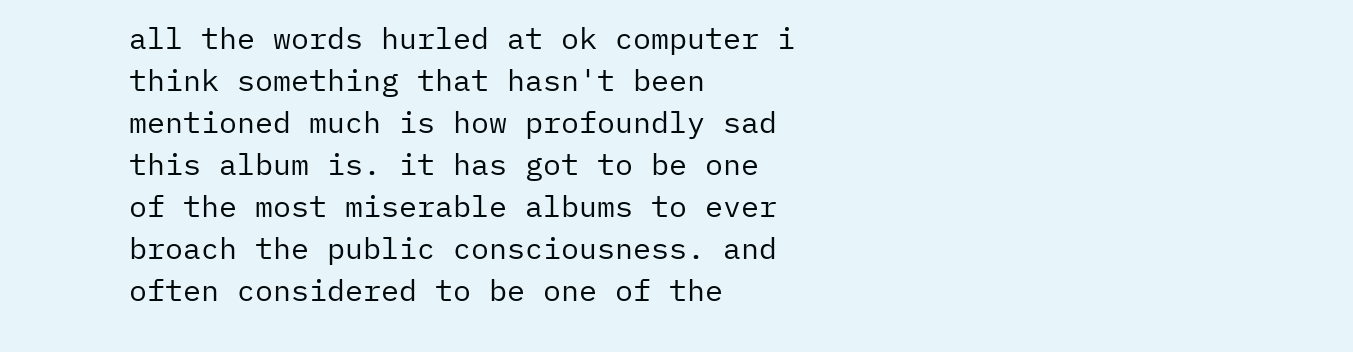all the words hurled at ok computer i think something that hasn't been mentioned much is how profoundly sad this album is. it has got to be one of the most miserable albums to ever broach the public consciousness. and often considered to be one of the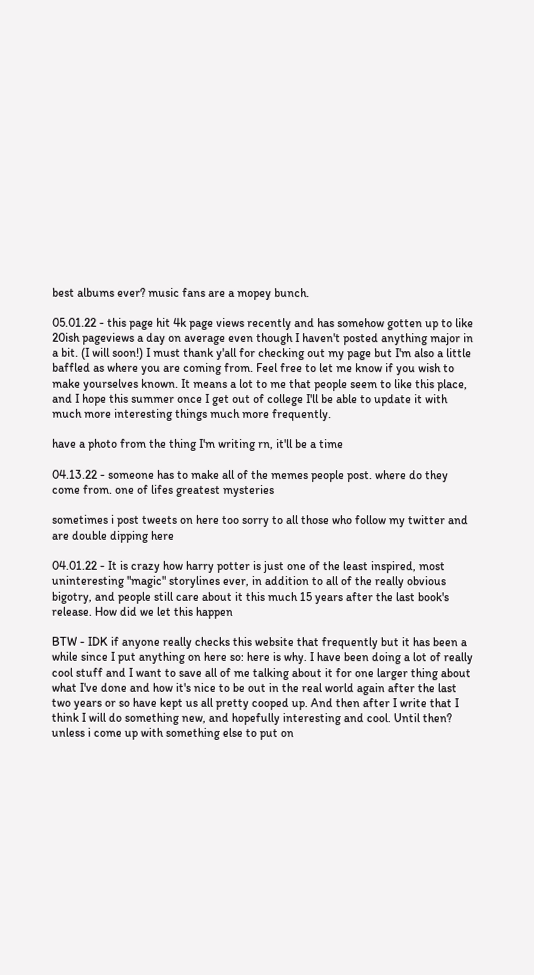best albums ever? music fans are a mopey bunch.

05.01.22 - this page hit 4k page views recently and has somehow gotten up to like 20ish pageviews a day on average even though I haven't posted anything major in a bit. (I will soon!) I must thank y'all for checking out my page but I'm also a little baffled as where you are coming from. Feel free to let me know if you wish to make yourselves known. It means a lot to me that people seem to like this place, and I hope this summer once I get out of college I'll be able to update it with much more interesting things much more frequently.

have a photo from the thing I'm writing rn, it'll be a time

04.13.22 - someone has to make all of the memes people post. where do they come from. one of lifes greatest mysteries

sometimes i post tweets on here too sorry to all those who follow my twitter and are double dipping here

04.01.22 - It is crazy how harry potter is just one of the least inspired, most uninteresting "magic" storylines ever, in addition to all of the really obvious bigotry, and people still care about it this much 15 years after the last book's release. How did we let this happen

BTW - IDK if anyone really checks this website that frequently but it has been a while since I put anything on here so: here is why. I have been doing a lot of really cool stuff and I want to save all of me talking about it for one larger thing about what I've done and how it's nice to be out in the real world again after the last two years or so have kept us all pretty cooped up. And then after I write that I think I will do something new, and hopefully interesting and cool. Until then? unless i come up with something else to put on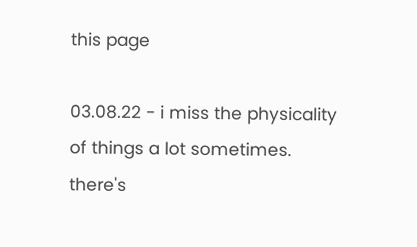this page

03.08.22 - i miss the physicality of things a lot sometimes. there's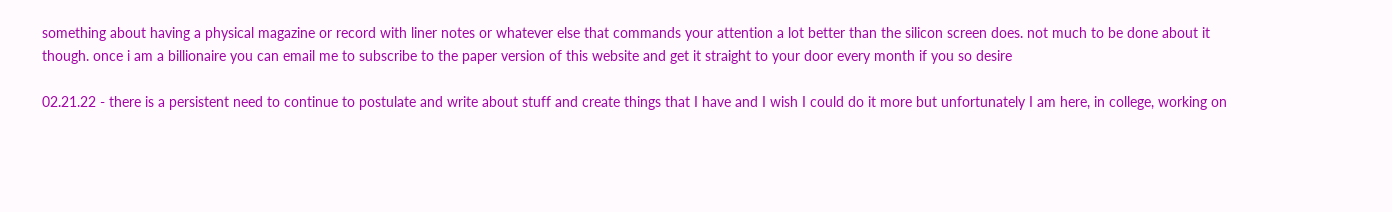something about having a physical magazine or record with liner notes or whatever else that commands your attention a lot better than the silicon screen does. not much to be done about it though. once i am a billionaire you can email me to subscribe to the paper version of this website and get it straight to your door every month if you so desire

02.21.22 - there is a persistent need to continue to postulate and write about stuff and create things that I have and I wish I could do it more but unfortunately I am here, in college, working on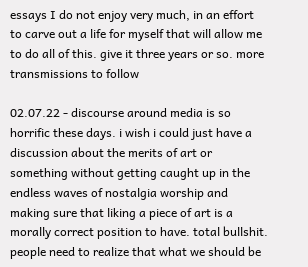essays I do not enjoy very much, in an effort to carve out a life for myself that will allow me to do all of this. give it three years or so. more transmissions to follow

02.07.22 - discourse around media is so horrific these days. i wish i could just have a discussion about the merits of art or something without getting caught up in the endless waves of nostalgia worship and making sure that liking a piece of art is a morally correct position to have. total bullshit. people need to realize that what we should be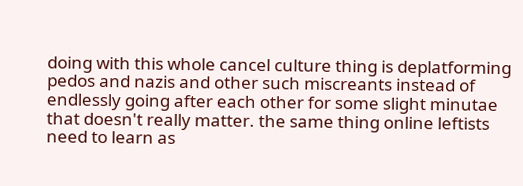doing with this whole cancel culture thing is deplatforming pedos and nazis and other such miscreants instead of endlessly going after each other for some slight minutae that doesn't really matter. the same thing online leftists need to learn as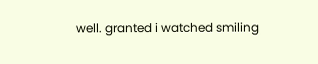well. granted i watched smiling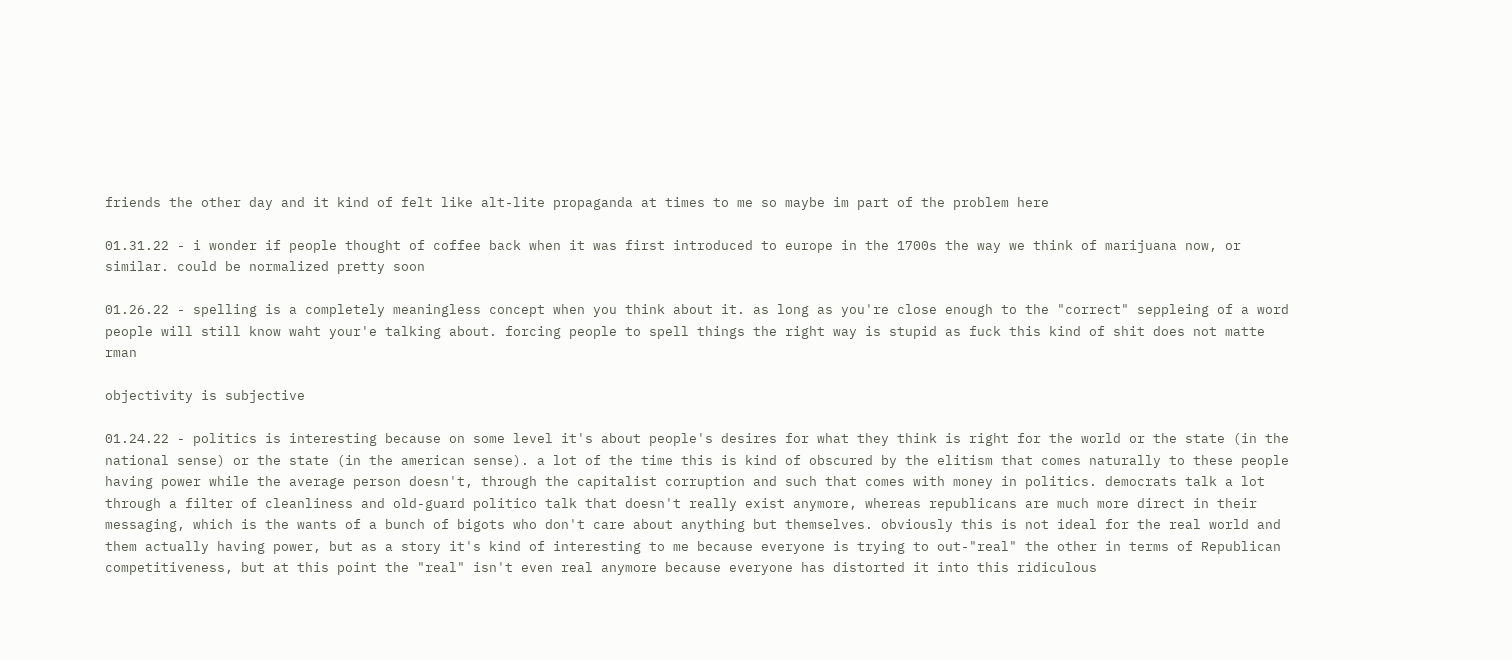friends the other day and it kind of felt like alt-lite propaganda at times to me so maybe im part of the problem here

01.31.22 - i wonder if people thought of coffee back when it was first introduced to europe in the 1700s the way we think of marijuana now, or similar. could be normalized pretty soon

01.26.22 - spelling is a completely meaningless concept when you think about it. as long as you're close enough to the "correct" seppleing of a word people will still know waht your'e talking about. forcing people to spell things the right way is stupid as fuck this kind of shit does not matte rman

objectivity is subjective

01.24.22 - politics is interesting because on some level it's about people's desires for what they think is right for the world or the state (in the national sense) or the state (in the american sense). a lot of the time this is kind of obscured by the elitism that comes naturally to these people having power while the average person doesn't, through the capitalist corruption and such that comes with money in politics. democrats talk a lot through a filter of cleanliness and old-guard politico talk that doesn't really exist anymore, whereas republicans are much more direct in their messaging, which is the wants of a bunch of bigots who don't care about anything but themselves. obviously this is not ideal for the real world and them actually having power, but as a story it's kind of interesting to me because everyone is trying to out-"real" the other in terms of Republican competitiveness, but at this point the "real" isn't even real anymore because everyone has distorted it into this ridiculous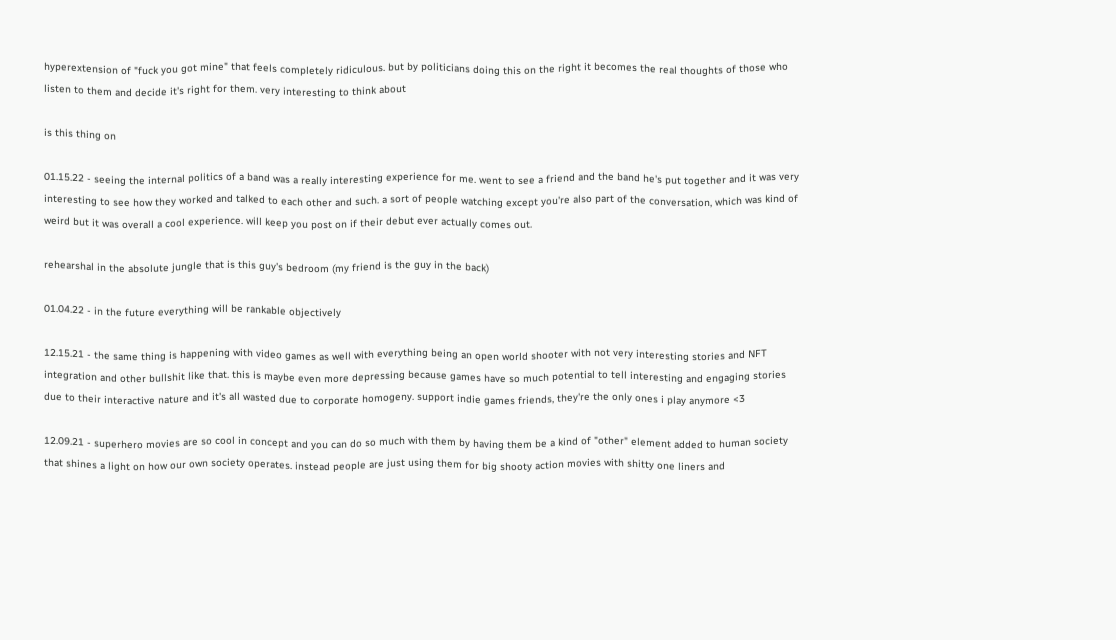hyperextension of "fuck you got mine" that feels completely ridiculous. but by politicians doing this on the right it becomes the real thoughts of those who listen to them and decide it's right for them. very interesting to think about

is this thing on

01.15.22 - seeing the internal politics of a band was a really interesting experience for me. went to see a friend and the band he's put together and it was very interesting to see how they worked and talked to each other and such. a sort of people watching except you're also part of the conversation, which was kind of weird but it was overall a cool experience. will keep you post on if their debut ever actually comes out.

rehearshal in the absolute jungle that is this guy's bedroom (my friend is the guy in the back)

01.04.22 - in the future everything will be rankable objectively

12.15.21 - the same thing is happening with video games as well with everything being an open world shooter with not very interesting stories and NFT integration and other bullshit like that. this is maybe even more depressing because games have so much potential to tell interesting and engaging stories due to their interactive nature and it's all wasted due to corporate homogeny. support indie games friends, they're the only ones i play anymore <3

12.09.21 - superhero movies are so cool in concept and you can do so much with them by having them be a kind of "other" element added to human society that shines a light on how our own society operates. instead people are just using them for big shooty action movies with shitty one liners and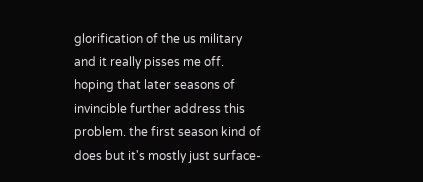glorification of the us military and it really pisses me off. hoping that later seasons of invincible further address this problem. the first season kind of does but it's mostly just surface-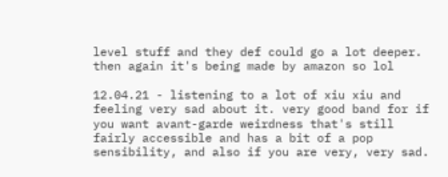level stuff and they def could go a lot deeper. then again it's being made by amazon so lol

12.04.21 - listening to a lot of xiu xiu and feeling very sad about it. very good band for if you want avant-garde weirdness that's still fairly accessible and has a bit of a pop sensibility, and also if you are very, very sad.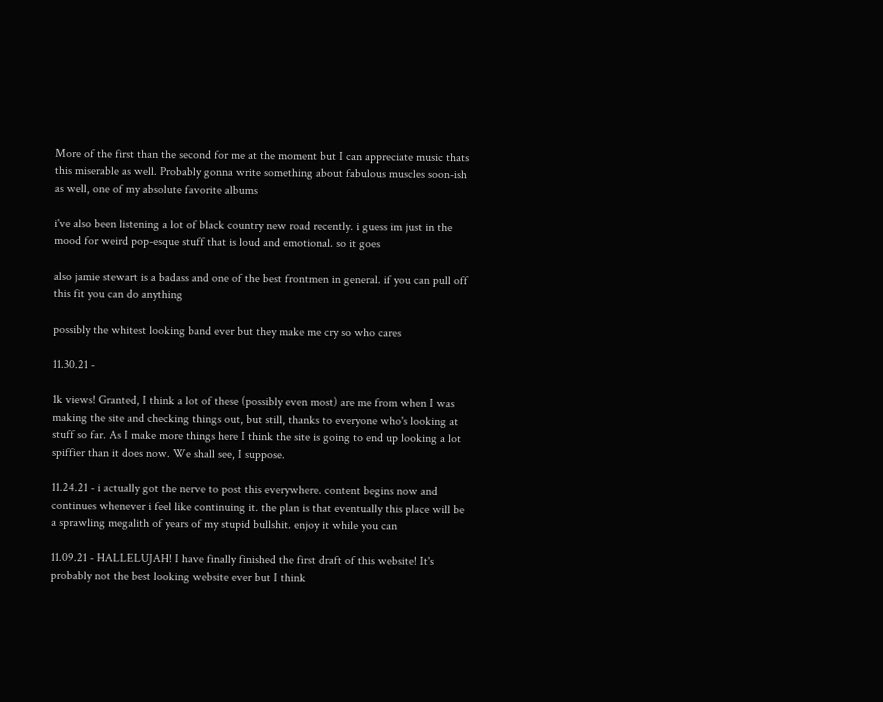More of the first than the second for me at the moment but I can appreciate music thats this miserable as well. Probably gonna write something about fabulous muscles soon-ish as well, one of my absolute favorite albums

i've also been listening a lot of black country new road recently. i guess im just in the mood for weird pop-esque stuff that is loud and emotional. so it goes

also jamie stewart is a badass and one of the best frontmen in general. if you can pull off this fit you can do anything

possibly the whitest looking band ever but they make me cry so who cares

11.30.21 -

1k views! Granted, I think a lot of these (possibly even most) are me from when I was making the site and checking things out, but still, thanks to everyone who's looking at stuff so far. As I make more things here I think the site is going to end up looking a lot spiffier than it does now. We shall see, I suppose.

11.24.21 - i actually got the nerve to post this everywhere. content begins now and continues whenever i feel like continuing it. the plan is that eventually this place will be a sprawling megalith of years of my stupid bullshit. enjoy it while you can

11.09.21 - HALLELUJAH! I have finally finished the first draft of this website! It's probably not the best looking website ever but I think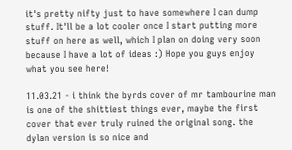it's pretty nifty just to have somewhere I can dump stuff. It'll be a lot cooler once I start putting more stuff on here as well, which I plan on doing very soon because I have a lot of ideas :) Hope you guys enjoy what you see here!

11.03.21 - i think the byrds cover of mr tambourine man is one of the shittiest things ever, maybe the first cover that ever truly ruined the original song. the dylan version is so nice and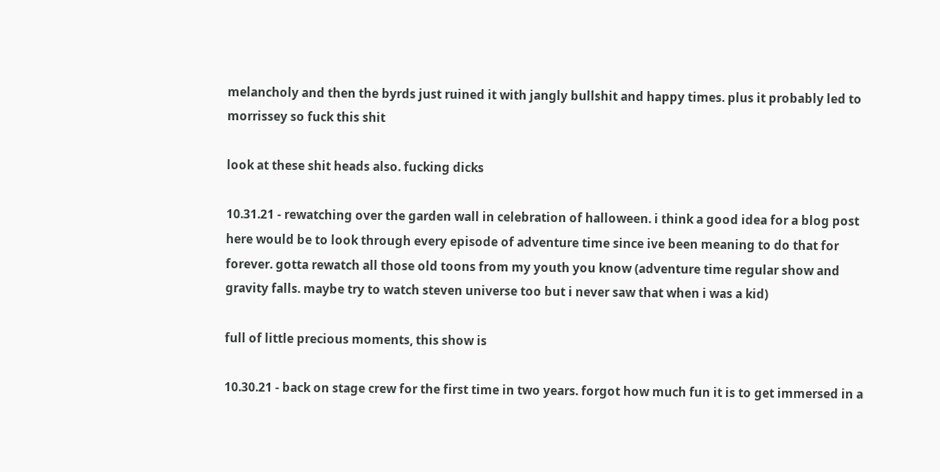melancholy and then the byrds just ruined it with jangly bullshit and happy times. plus it probably led to morrissey so fuck this shit

look at these shit heads also. fucking dicks

10.31.21 - rewatching over the garden wall in celebration of halloween. i think a good idea for a blog post here would be to look through every episode of adventure time since ive been meaning to do that for forever. gotta rewatch all those old toons from my youth you know (adventure time regular show and gravity falls. maybe try to watch steven universe too but i never saw that when i was a kid)

full of little precious moments, this show is

10.30.21 - back on stage crew for the first time in two years. forgot how much fun it is to get immersed in a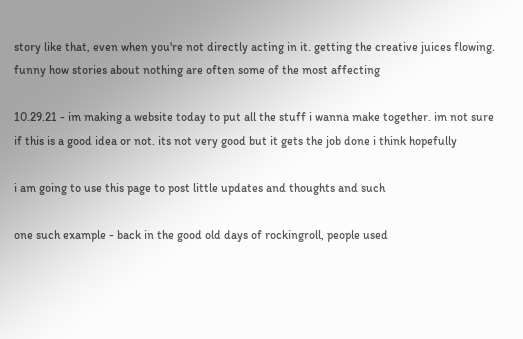story like that, even when you're not directly acting in it. getting the creative juices flowing. funny how stories about nothing are often some of the most affecting

10.29.21 - im making a website today to put all the stuff i wanna make together. im not sure if this is a good idea or not. its not very good but it gets the job done i think hopefully

i am going to use this page to post little updates and thoughts and such

one such example - back in the good old days of rockingroll, people used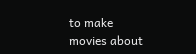to make movies about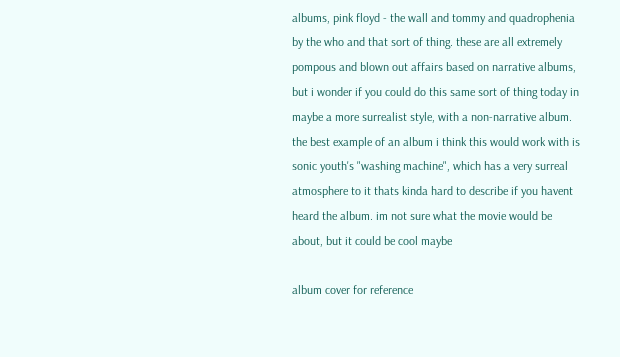albums, pink floyd - the wall and tommy and quadrophenia by the who and that sort of thing. these are all extremely pompous and blown out affairs based on narrative albums, but i wonder if you could do this same sort of thing today in maybe a more surrealist style, with a non-narrative album. the best example of an album i think this would work with is sonic youth's "washing machine", which has a very surreal atmosphere to it thats kinda hard to describe if you havent heard the album. im not sure what the movie would be about, but it could be cool maybe

album cover for reference